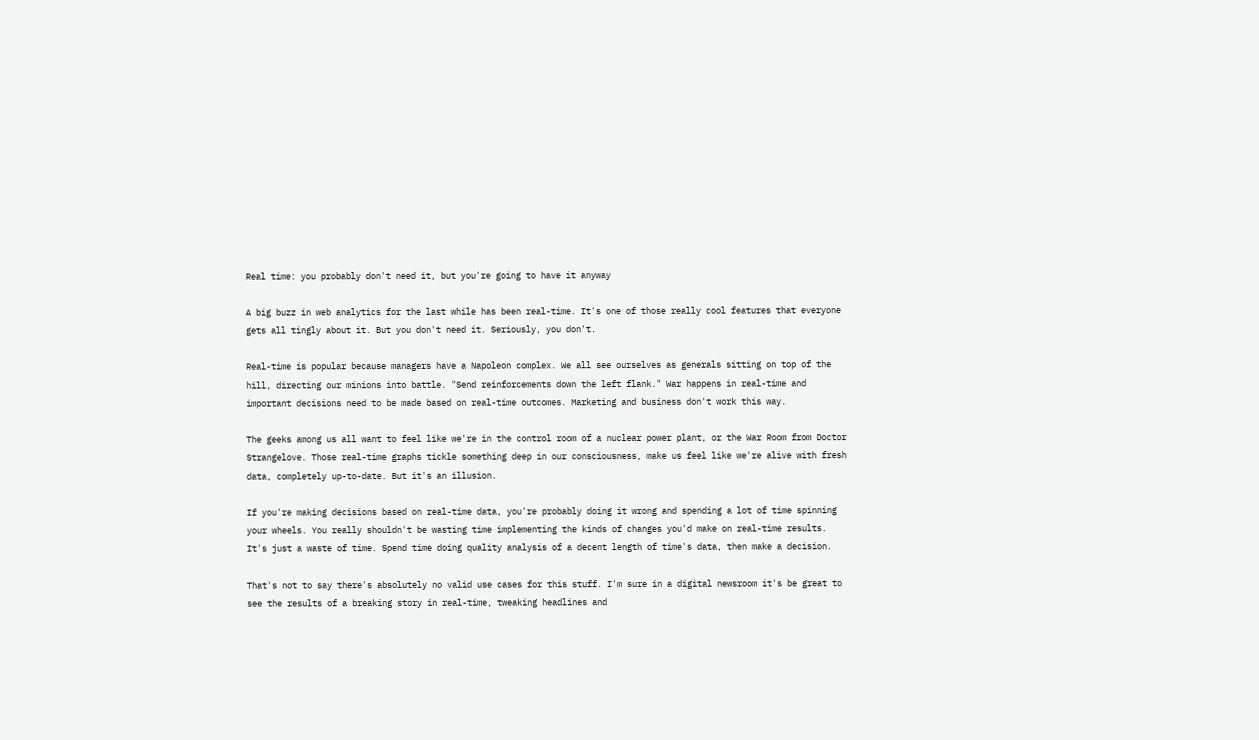Real time: you probably don't need it, but you're going to have it anyway

A big buzz in web analytics for the last while has been real-time. It's one of those really cool features that everyone gets all tingly about it. But you don't need it. Seriously, you don't.

Real-time is popular because managers have a Napoleon complex. We all see ourselves as generals sitting on top of the hill, directing our minions into battle. "Send reinforcements down the left flank." War happens in real-time and important decisions need to be made based on real-time outcomes. Marketing and business don't work this way.

The geeks among us all want to feel like we're in the control room of a nuclear power plant, or the War Room from Doctor Strangelove. Those real-time graphs tickle something deep in our consciousness, make us feel like we're alive with fresh data, completely up-to-date. But it's an illusion.

If you're making decisions based on real-time data, you're probably doing it wrong and spending a lot of time spinning your wheels. You really shouldn't be wasting time implementing the kinds of changes you'd make on real-time results. It's just a waste of time. Spend time doing quality analysis of a decent length of time's data, then make a decision.

That's not to say there's absolutely no valid use cases for this stuff. I'm sure in a digital newsroom it's be great to see the results of a breaking story in real-time, tweaking headlines and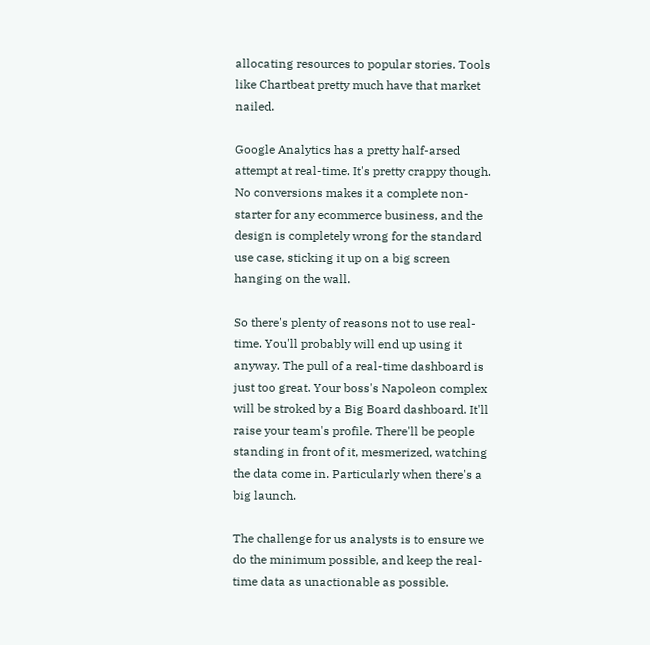allocating resources to popular stories. Tools like Chartbeat pretty much have that market nailed.

Google Analytics has a pretty half-arsed attempt at real-time. It's pretty crappy though. No conversions makes it a complete non-starter for any ecommerce business, and the design is completely wrong for the standard use case, sticking it up on a big screen hanging on the wall.

So there's plenty of reasons not to use real-time. You'll probably will end up using it anyway. The pull of a real-time dashboard is just too great. Your boss's Napoleon complex will be stroked by a Big Board dashboard. It'll raise your team's profile. There'll be people standing in front of it, mesmerized, watching the data come in. Particularly when there's a big launch.

The challenge for us analysts is to ensure we do the minimum possible, and keep the real-time data as unactionable as possible.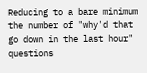Reducing to a bare minimum the number of "why'd that go down in the last hour" questions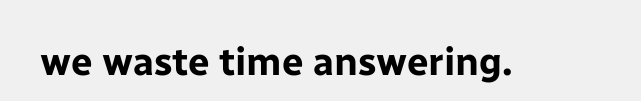we waste time answering.